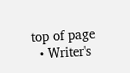top of page
  • Writer's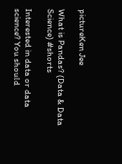pictureKen Jee

What is Pandas? (Data & Data Science) #shorts

Interested in data or data science? You should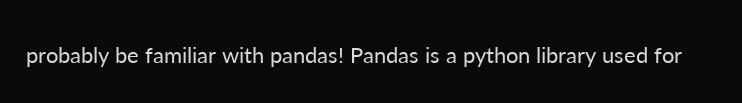probably be familiar with pandas! Pandas is a python library used for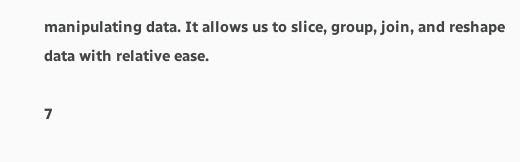manipulating data. It allows us to slice, group, join, and reshape data with relative ease.

7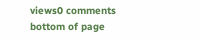views0 comments
bottom of page